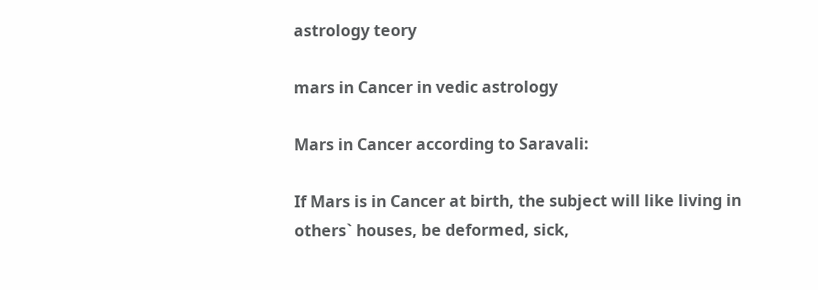astrology teory

mars in Cancer in vedic astrology

Mars in Cancer according to Saravali:

If Mars is in Cancer at birth, the subject will like living in others` houses, be deformed, sick,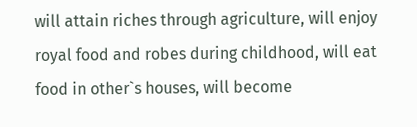will attain riches through agriculture, will enjoy royal food and robes during childhood, will eat food in other`s houses, will become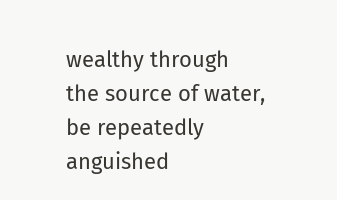wealthy through the source of water, be repeatedly anguished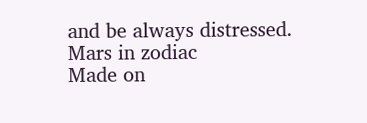and be always distressed.
Mars in zodiac
Made on